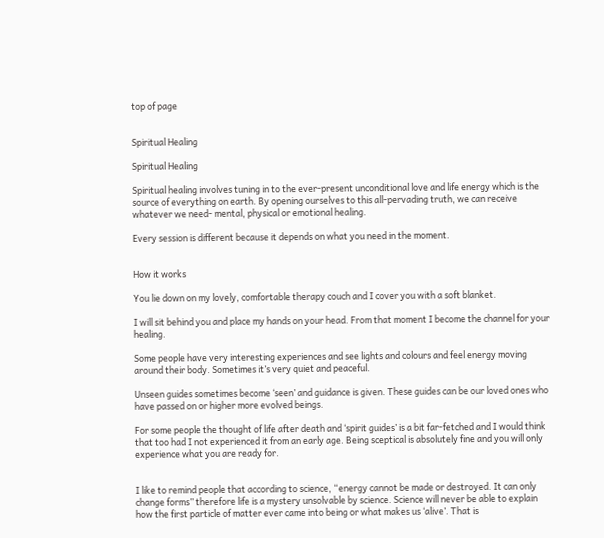top of page


Spiritual Healing

Spiritual Healing

Spiritual healing involves tuning in to the ever-present unconditional love and life energy which is the source of everything on earth. By opening ourselves to this all-pervading truth, we can receive whatever we need- mental, physical or emotional healing.

Every session is different because it depends on what you need in the moment.


How it works

You lie down on my lovely, comfortable therapy couch and I cover you with a soft blanket.

I will sit behind you and place my hands on your head. From that moment I become the channel for your healing.

Some people have very interesting experiences and see lights and colours and feel energy moving around their body. Sometimes it’s very quiet and peaceful.

Unseen guides sometimes become ‘seen’ and guidance is given. These guides can be our loved ones who have passed on or higher more evolved beings.

For some people the thought of life after death and ‘spirit guides’ is a bit far-fetched and I would think that too had I not experienced it from an early age. Being sceptical is absolutely fine and you will only experience what you are ready for.


I like to remind people that according to science, “energy cannot be made or destroyed. It can only change forms” therefore life is a mystery unsolvable by science. Science will never be able to explain how the first particle of matter ever came into being or what makes us ‘alive’. That is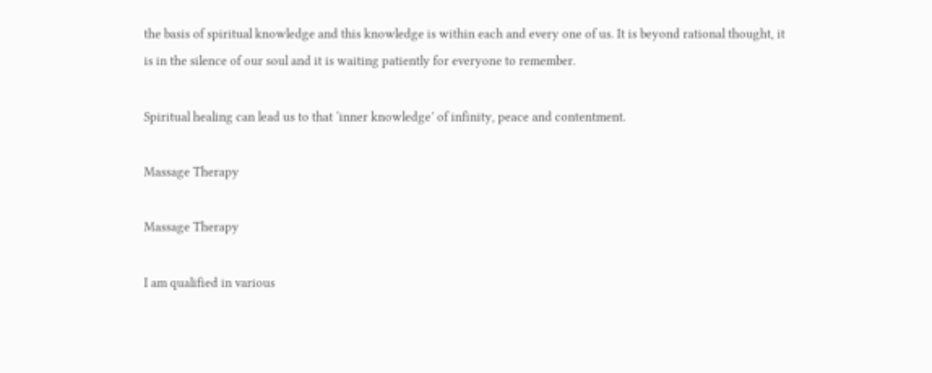the basis of spiritual knowledge and this knowledge is within each and every one of us. It is beyond rational thought, it is in the silence of our soul and it is waiting patiently for everyone to remember.

Spiritual healing can lead us to that ‘inner knowledge’ of infinity, peace and contentment.

Massage Therapy

Massage Therapy

I am qualified in various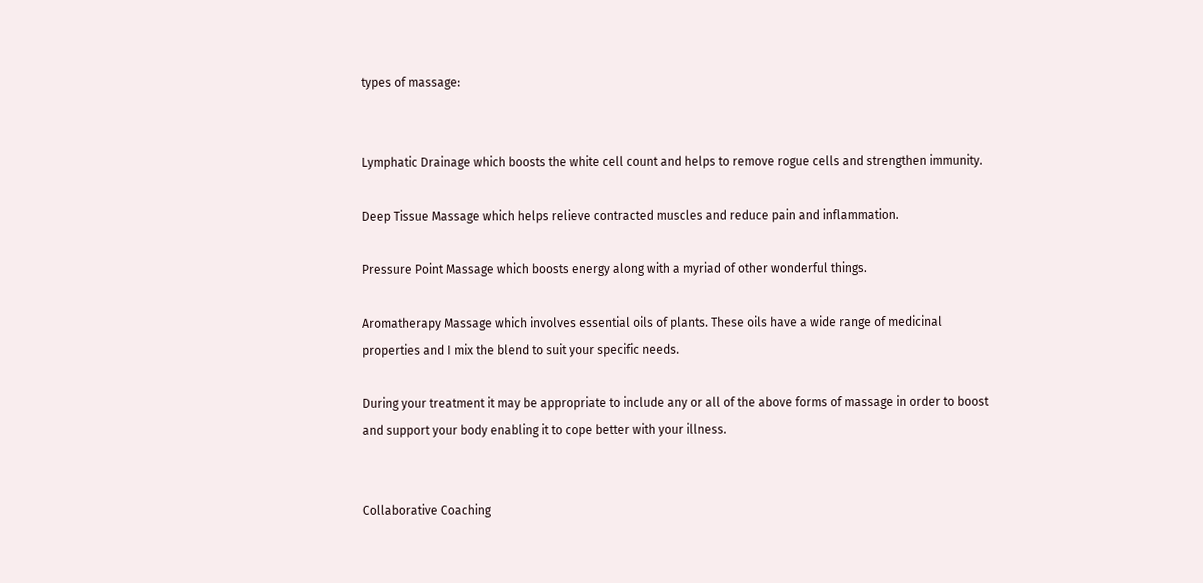types of massage:


Lymphatic Drainage which boosts the white cell count and helps to remove rogue cells and strengthen immunity.

Deep Tissue Massage which helps relieve contracted muscles and reduce pain and inflammation.

Pressure Point Massage which boosts energy along with a myriad of other wonderful things.

Aromatherapy Massage which involves essential oils of plants. These oils have a wide range of medicinal properties and I mix the blend to suit your specific needs.

During your treatment it may be appropriate to include any or all of the above forms of massage in order to boost and support your body enabling it to cope better with your illness.


Collaborative Coaching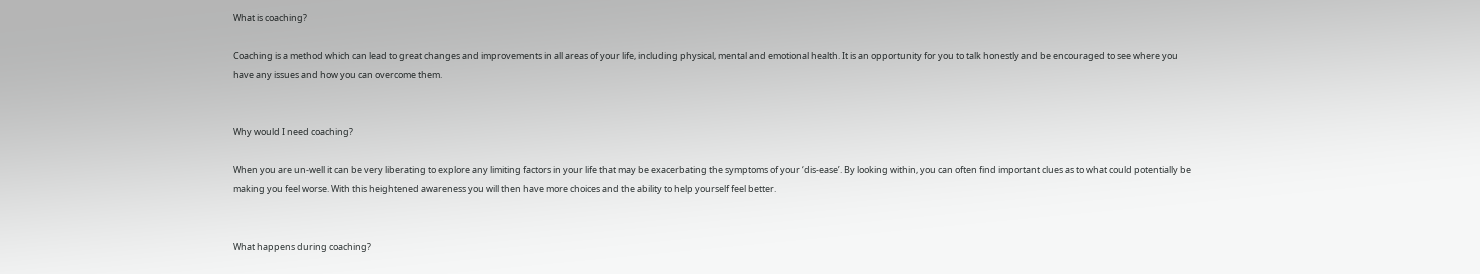What is coaching?

Coaching is a method which can lead to great changes and improvements in all areas of your life, including physical, mental and emotional health. It is an opportunity for you to talk honestly and be encouraged to see where you have any issues and how you can overcome them.


Why would I need coaching?

When you are un-well it can be very liberating to explore any limiting factors in your life that may be exacerbating the symptoms of your ‘dis-ease’. By looking within, you can often find important clues as to what could potentially be making you feel worse. With this heightened awareness you will then have more choices and the ability to help yourself feel better.


What happens during coaching?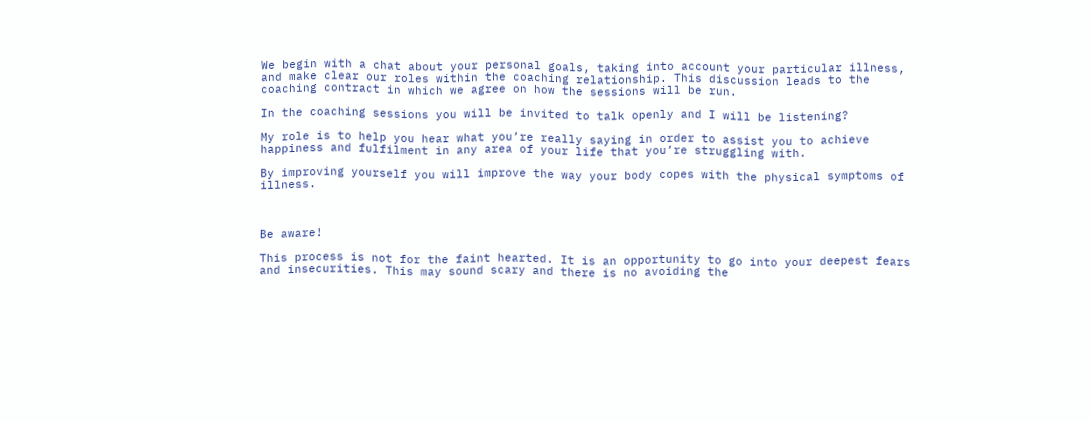We begin with a chat about your personal goals, taking into account your particular illness, and make clear our roles within the coaching relationship. This discussion leads to the coaching contract in which we agree on how the sessions will be run.

In the coaching sessions you will be invited to talk openly and I will be listening?

My role is to help you hear what you’re really saying in order to assist you to achieve happiness and fulfilment in any area of your life that you’re struggling with.

By improving yourself you will improve the way your body copes with the physical symptoms of illness.



Be aware!

This process is not for the faint hearted. It is an opportunity to go into your deepest fears and insecurities. This may sound scary and there is no avoiding the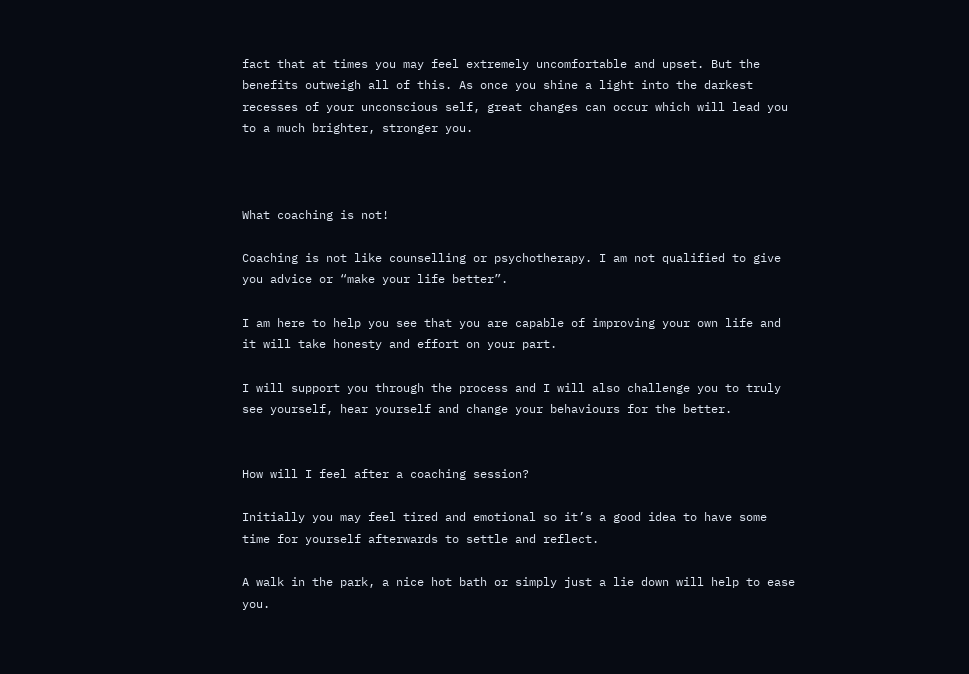fact that at times you may feel extremely uncomfortable and upset. But the benefits outweigh all of this. As once you shine a light into the darkest recesses of your unconscious self, great changes can occur which will lead you to a much brighter, stronger you.



What coaching is not!

Coaching is not like counselling or psychotherapy. I am not qualified to give you advice or “make your life better”.

I am here to help you see that you are capable of improving your own life and it will take honesty and effort on your part.

I will support you through the process and I will also challenge you to truly see yourself, hear yourself and change your behaviours for the better.


How will I feel after a coaching session?

Initially you may feel tired and emotional so it’s a good idea to have some time for yourself afterwards to settle and reflect.

A walk in the park, a nice hot bath or simply just a lie down will help to ease you.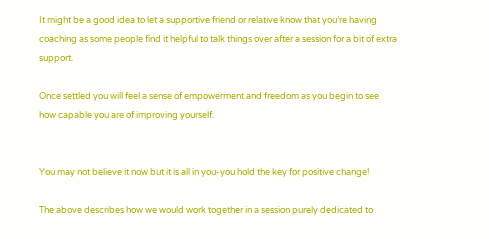It might be a good idea to let a supportive friend or relative know that you’re having coaching as some people find it helpful to talk things over after a session for a bit of extra support.

Once settled you will feel a sense of empowerment and freedom as you begin to see how capable you are of improving yourself.


You may not believe it now but it is all in you-you hold the key for positive change!

The above describes how we would work together in a session purely dedicated to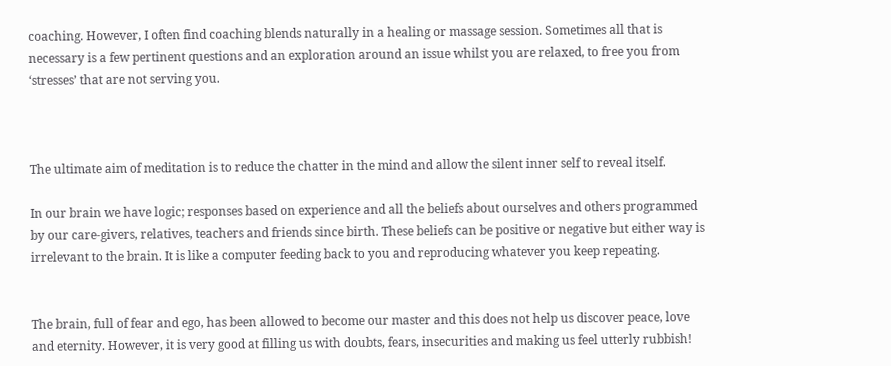coaching. However, I often find coaching blends naturally in a healing or massage session. Sometimes all that is necessary is a few pertinent questions and an exploration around an issue whilst you are relaxed, to free you from ‘stresses’ that are not serving you.



The ultimate aim of meditation is to reduce the chatter in the mind and allow the silent inner self to reveal itself.

In our brain we have logic; responses based on experience and all the beliefs about ourselves and others programmed by our care-givers, relatives, teachers and friends since birth. These beliefs can be positive or negative but either way is irrelevant to the brain. It is like a computer feeding back to you and reproducing whatever you keep repeating.


The brain, full of fear and ego, has been allowed to become our master and this does not help us discover peace, love and eternity. However, it is very good at filling us with doubts, fears, insecurities and making us feel utterly rubbish!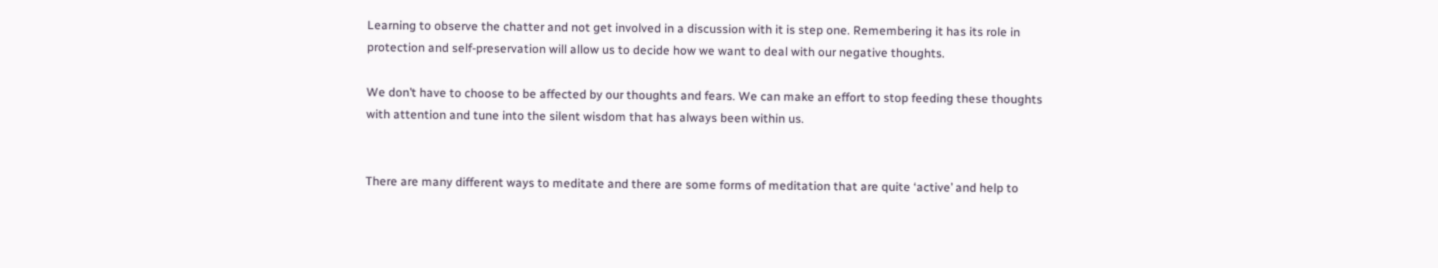Learning to observe the chatter and not get involved in a discussion with it is step one. Remembering it has its role in protection and self-preservation will allow us to decide how we want to deal with our negative thoughts.

We don’t have to choose to be affected by our thoughts and fears. We can make an effort to stop feeding these thoughts with attention and tune into the silent wisdom that has always been within us.


There are many different ways to meditate and there are some forms of meditation that are quite ‘active’ and help to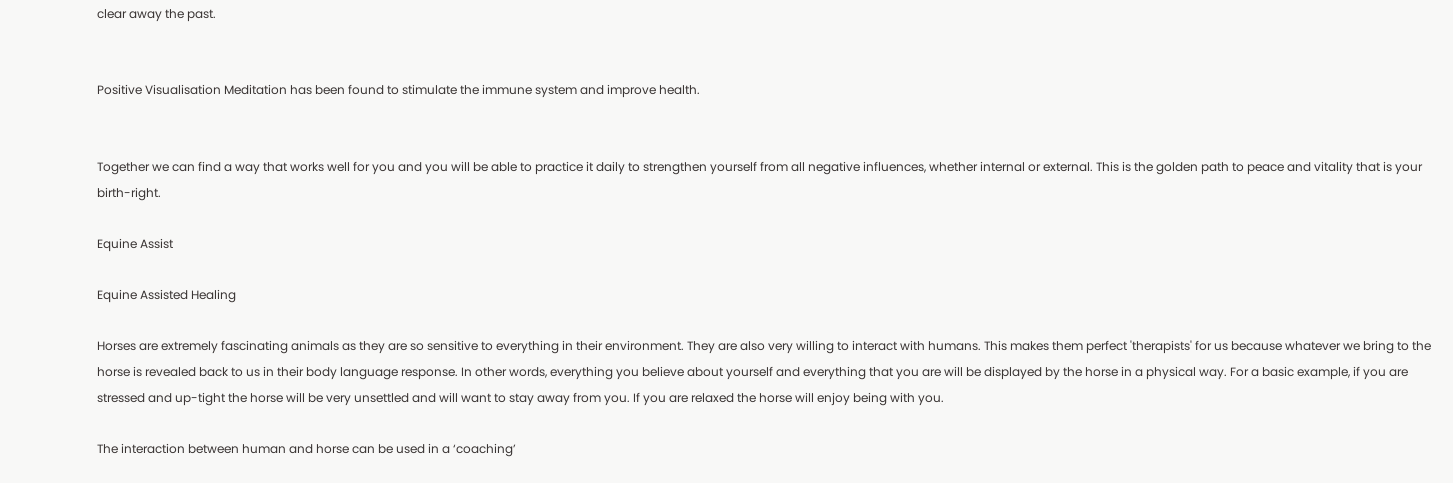clear away the past.


Positive Visualisation Meditation has been found to stimulate the immune system and improve health.


Together we can find a way that works well for you and you will be able to practice it daily to strengthen yourself from all negative influences, whether internal or external. This is the golden path to peace and vitality that is your birth-right.

Equine Assist

Equine Assisted Healing

Horses are extremely fascinating animals as they are so sensitive to everything in their environment. They are also very willing to interact with humans. This makes them perfect 'therapists' for us because whatever we bring to the horse is revealed back to us in their body language response. In other words, everything you believe about yourself and everything that you are will be displayed by the horse in a physical way. For a basic example, if you are stressed and up-tight the horse will be very unsettled and will want to stay away from you. If you are relaxed the horse will enjoy being with you.

The interaction between human and horse can be used in a ‘coaching’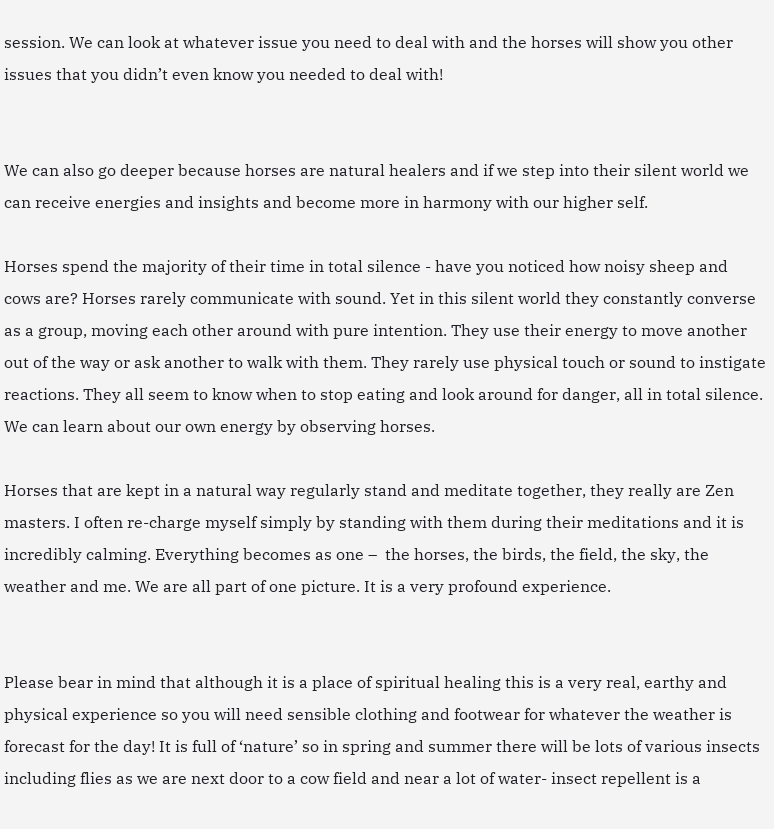session. We can look at whatever issue you need to deal with and the horses will show you other issues that you didn’t even know you needed to deal with!


We can also go deeper because horses are natural healers and if we step into their silent world we can receive energies and insights and become more in harmony with our higher self.

Horses spend the majority of their time in total silence - have you noticed how noisy sheep and cows are? Horses rarely communicate with sound. Yet in this silent world they constantly converse as a group, moving each other around with pure intention. They use their energy to move another out of the way or ask another to walk with them. They rarely use physical touch or sound to instigate reactions. They all seem to know when to stop eating and look around for danger, all in total silence. We can learn about our own energy by observing horses.

Horses that are kept in a natural way regularly stand and meditate together, they really are Zen masters. I often re-charge myself simply by standing with them during their meditations and it is incredibly calming. Everything becomes as one –  the horses, the birds, the field, the sky, the weather and me. We are all part of one picture. It is a very profound experience.


Please bear in mind that although it is a place of spiritual healing this is a very real, earthy and physical experience so you will need sensible clothing and footwear for whatever the weather is forecast for the day! It is full of ‘nature’ so in spring and summer there will be lots of various insects including flies as we are next door to a cow field and near a lot of water- insect repellent is a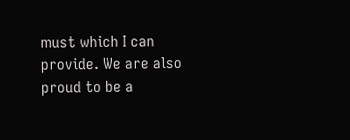must which I can provide. We are also proud to be a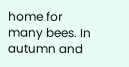home for many bees. In autumn and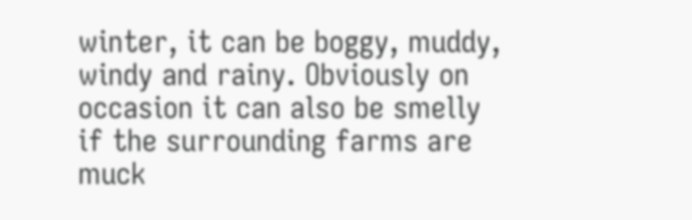winter, it can be boggy, muddy, windy and rainy. Obviously on occasion it can also be smelly if the surrounding farms are muck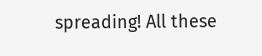spreading! All these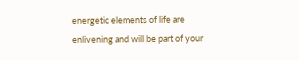energetic elements of life are enlivening and will be part of your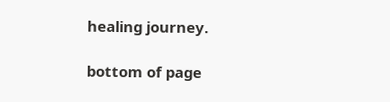healing journey.

bottom of page